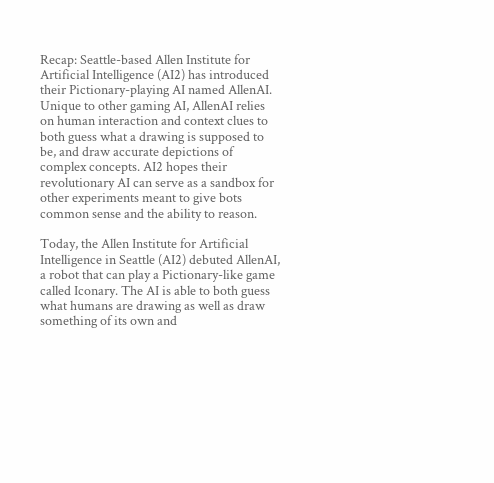Recap: Seattle-based Allen Institute for Artificial Intelligence (AI2) has introduced their Pictionary-playing AI named AllenAI. Unique to other gaming AI, AllenAI relies on human interaction and context clues to both guess what a drawing is supposed to be, and draw accurate depictions of complex concepts. AI2 hopes their revolutionary AI can serve as a sandbox for other experiments meant to give bots common sense and the ability to reason.

Today, the Allen Institute for Artificial Intelligence in Seattle (AI2) debuted AllenAI, a robot that can play a Pictionary-like game called Iconary. The AI is able to both guess what humans are drawing as well as draw something of its own and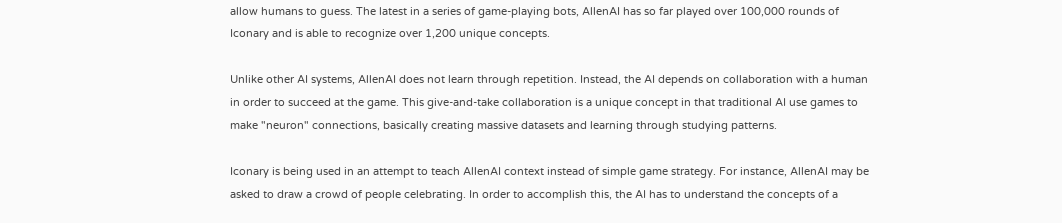allow humans to guess. The latest in a series of game-playing bots, AllenAI has so far played over 100,000 rounds of Iconary and is able to recognize over 1,200 unique concepts.

Unlike other AI systems, AllenAI does not learn through repetition. Instead, the AI depends on collaboration with a human in order to succeed at the game. This give-and-take collaboration is a unique concept in that traditional AI use games to make "neuron" connections, basically creating massive datasets and learning through studying patterns.

Iconary is being used in an attempt to teach AllenAI context instead of simple game strategy. For instance, AllenAI may be asked to draw a crowd of people celebrating. In order to accomplish this, the AI has to understand the concepts of a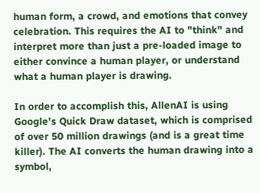human form, a crowd, and emotions that convey celebration. This requires the AI to "think" and interpret more than just a pre-loaded image to either convince a human player, or understand what a human player is drawing.

In order to accomplish this, AllenAI is using Google's Quick Draw dataset, which is comprised of over 50 million drawings (and is a great time killer). The AI converts the human drawing into a symbol,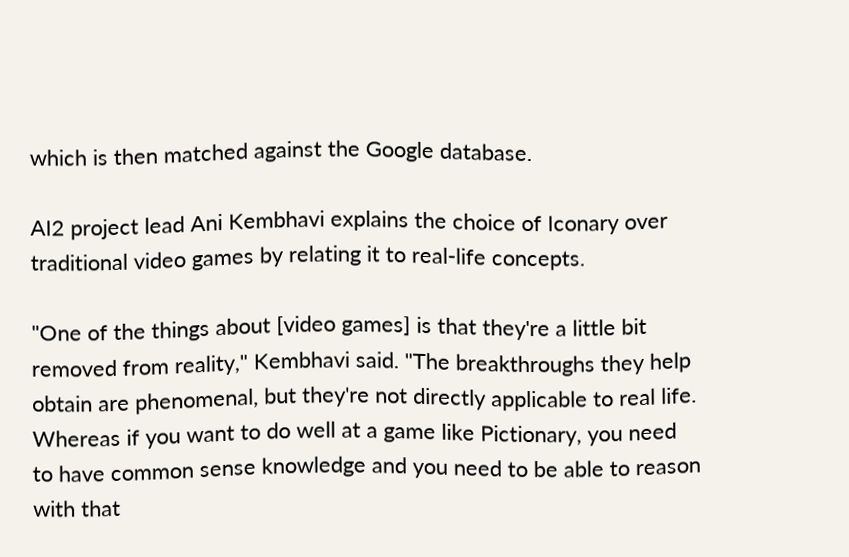which is then matched against the Google database.

AI2 project lead Ani Kembhavi explains the choice of Iconary over traditional video games by relating it to real-life concepts.

"One of the things about [video games] is that they're a little bit removed from reality," Kembhavi said. "The breakthroughs they help obtain are phenomenal, but they're not directly applicable to real life. Whereas if you want to do well at a game like Pictionary, you need to have common sense knowledge and you need to be able to reason with that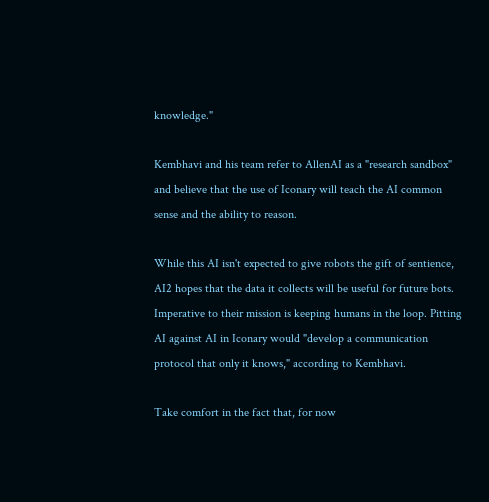knowledge."

Kembhavi and his team refer to AllenAI as a "research sandbox" and believe that the use of Iconary will teach the AI common sense and the ability to reason.

While this AI isn't expected to give robots the gift of sentience, AI2 hopes that the data it collects will be useful for future bots. Imperative to their mission is keeping humans in the loop. Pitting AI against AI in Iconary would "develop a communication protocol that only it knows," according to Kembhavi.

Take comfort in the fact that, for now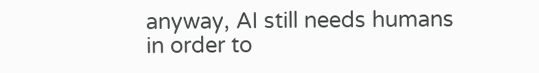anyway, AI still needs humans in order to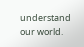understand our world.